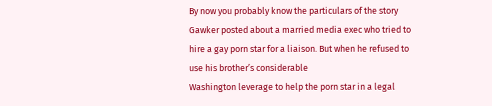By now you probably know the particulars of the story Gawker posted about a married media exec who tried to hire a gay porn star for a liaison. But when he refused to use his brother’s considerable
Washington leverage to help the porn star in a legal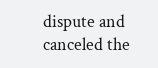dispute and canceled the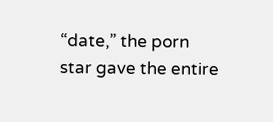“date,” the porn star gave the entire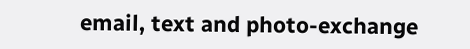email, text and photo-exchange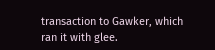transaction to Gawker, which ran it with glee.